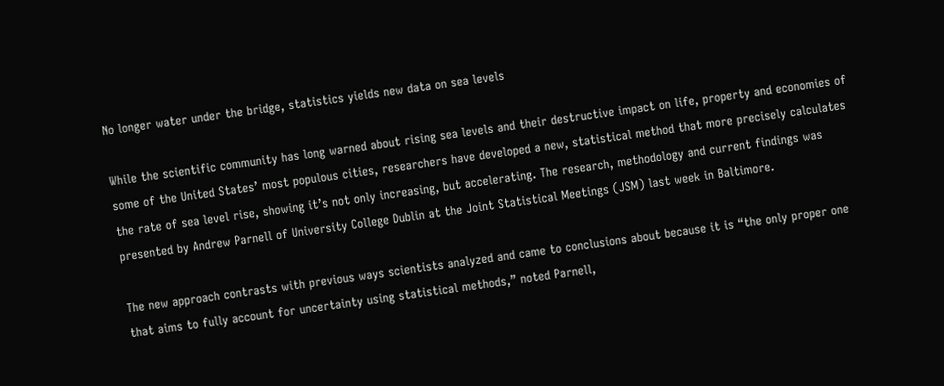No longer water under the bridge, statistics yields new data on sea levels

While the scientific community has long warned about rising sea levels and their destructive impact on life, property and economies of some of the United States’ most populous cities, researchers have developed a new, statistical method that more precisely calculates the rate of sea level rise, showing it’s not only increasing, but accelerating. The research, methodology and current findings was presented by Andrew Parnell of University College Dublin at the Joint Statistical Meetings (JSM) last week in Baltimore.

The new approach contrasts with previous ways scientists analyzed and came to conclusions about because it is “the only proper one that aims to fully account for uncertainty using statistical methods,” noted Parnell,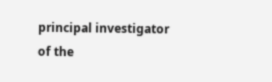principal investigator of the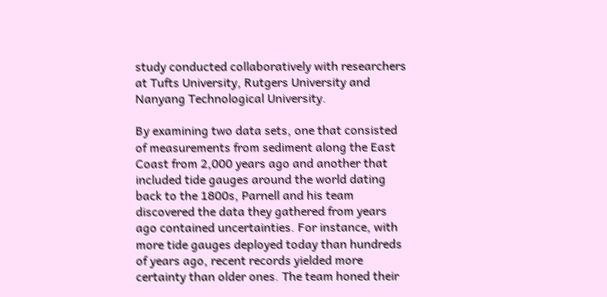study conducted collaboratively with researchers at Tufts University, Rutgers University and Nanyang Technological University.

By examining two data sets, one that consisted of measurements from sediment along the East Coast from 2,000 years ago and another that included tide gauges around the world dating back to the 1800s, Parnell and his team discovered the data they gathered from years ago contained uncertainties. For instance, with more tide gauges deployed today than hundreds of years ago, recent records yielded more certainty than older ones. The team honed their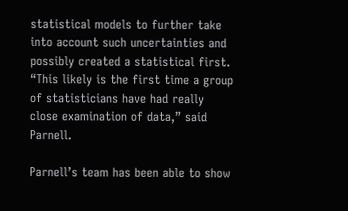statistical models to further take into account such uncertainties and possibly created a statistical first. “This likely is the first time a group of statisticians have had really close examination of data,” said Parnell.

Parnell’s team has been able to show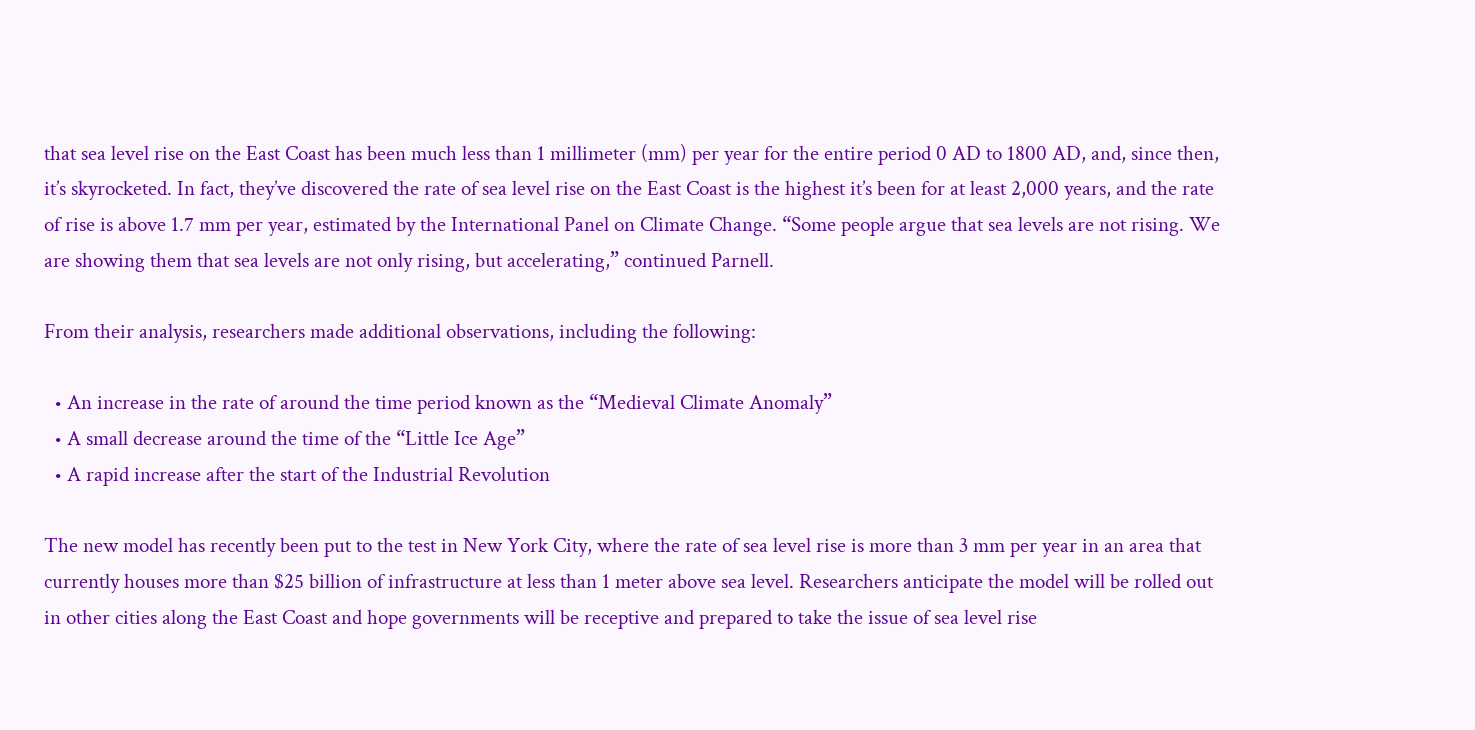that sea level rise on the East Coast has been much less than 1 millimeter (mm) per year for the entire period 0 AD to 1800 AD, and, since then, it’s skyrocketed. In fact, they’ve discovered the rate of sea level rise on the East Coast is the highest it’s been for at least 2,000 years, and the rate of rise is above 1.7 mm per year, estimated by the International Panel on Climate Change. “Some people argue that sea levels are not rising. We are showing them that sea levels are not only rising, but accelerating,” continued Parnell.

From their analysis, researchers made additional observations, including the following:

  • An increase in the rate of around the time period known as the “Medieval Climate Anomaly”
  • A small decrease around the time of the “Little Ice Age”
  • A rapid increase after the start of the Industrial Revolution

The new model has recently been put to the test in New York City, where the rate of sea level rise is more than 3 mm per year in an area that currently houses more than $25 billion of infrastructure at less than 1 meter above sea level. Researchers anticipate the model will be rolled out in other cities along the East Coast and hope governments will be receptive and prepared to take the issue of sea level rise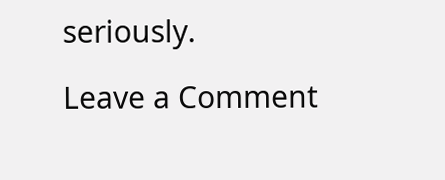seriously.

Leave a Comment